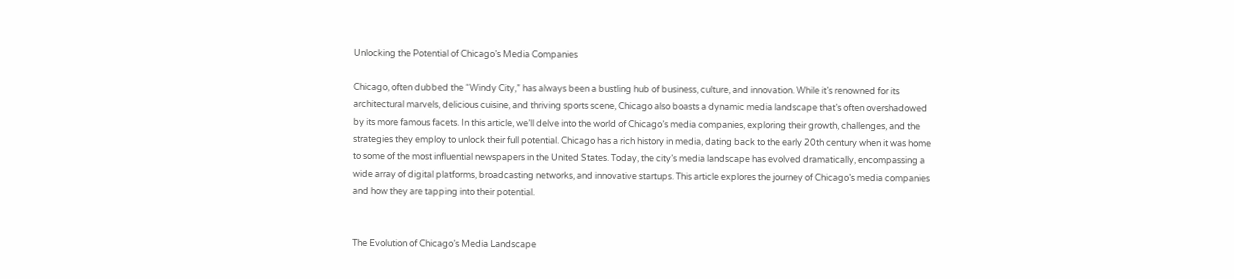Unlocking the Potential of Chicago’s Media Companies

Chicago, often dubbed the “Windy City,” has always been a bustling hub of business, culture, and innovation. While it’s renowned for its architectural marvels, delicious cuisine, and thriving sports scene, Chicago also boasts a dynamic media landscape that’s often overshadowed by its more famous facets. In this article, we’ll delve into the world of Chicago’s media companies, exploring their growth, challenges, and the strategies they employ to unlock their full potential. Chicago has a rich history in media, dating back to the early 20th century when it was home to some of the most influential newspapers in the United States. Today, the city’s media landscape has evolved dramatically, encompassing a wide array of digital platforms, broadcasting networks, and innovative startups. This article explores the journey of Chicago’s media companies and how they are tapping into their potential.


The Evolution of Chicago’s Media Landscape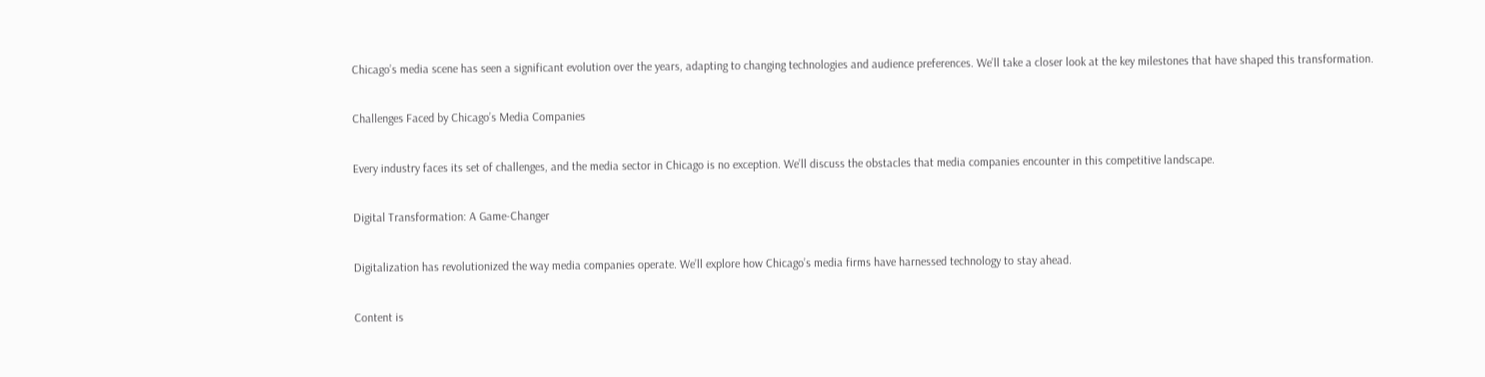Chicago’s media scene has seen a significant evolution over the years, adapting to changing technologies and audience preferences. We’ll take a closer look at the key milestones that have shaped this transformation.

Challenges Faced by Chicago’s Media Companies

Every industry faces its set of challenges, and the media sector in Chicago is no exception. We’ll discuss the obstacles that media companies encounter in this competitive landscape.

Digital Transformation: A Game-Changer

Digitalization has revolutionized the way media companies operate. We’ll explore how Chicago’s media firms have harnessed technology to stay ahead.

Content is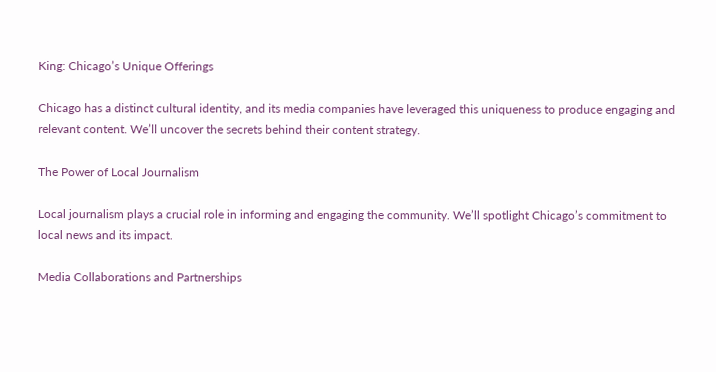King: Chicago’s Unique Offerings

Chicago has a distinct cultural identity, and its media companies have leveraged this uniqueness to produce engaging and relevant content. We’ll uncover the secrets behind their content strategy.

The Power of Local Journalism

Local journalism plays a crucial role in informing and engaging the community. We’ll spotlight Chicago’s commitment to local news and its impact.

Media Collaborations and Partnerships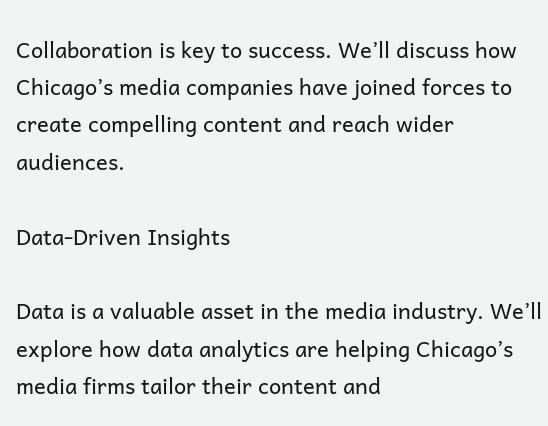Collaboration is key to success. We’ll discuss how Chicago’s media companies have joined forces to create compelling content and reach wider audiences.

Data-Driven Insights

Data is a valuable asset in the media industry. We’ll explore how data analytics are helping Chicago’s media firms tailor their content and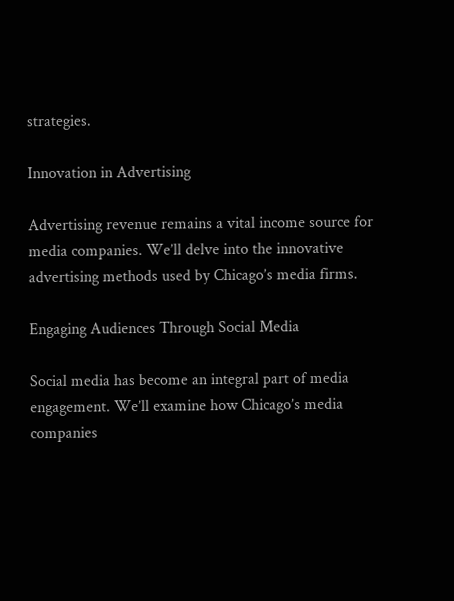strategies.

Innovation in Advertising

Advertising revenue remains a vital income source for media companies. We’ll delve into the innovative advertising methods used by Chicago’s media firms.

Engaging Audiences Through Social Media

Social media has become an integral part of media engagement. We’ll examine how Chicago’s media companies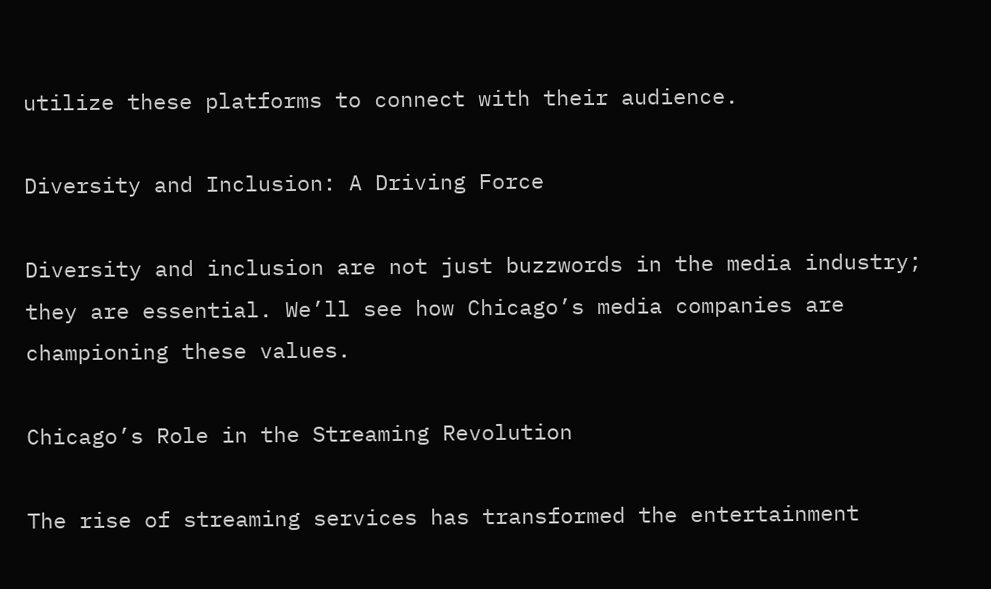utilize these platforms to connect with their audience.

Diversity and Inclusion: A Driving Force

Diversity and inclusion are not just buzzwords in the media industry; they are essential. We’ll see how Chicago’s media companies are championing these values.

Chicago’s Role in the Streaming Revolution

The rise of streaming services has transformed the entertainment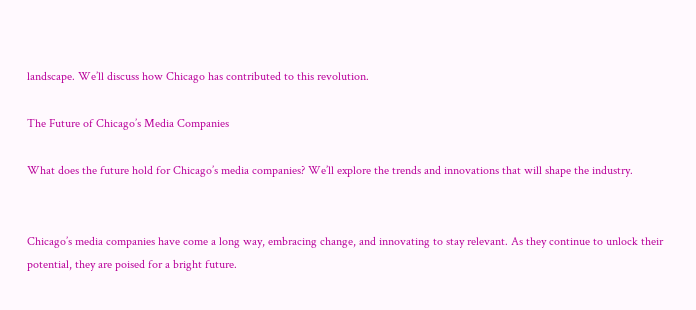landscape. We’ll discuss how Chicago has contributed to this revolution.

The Future of Chicago’s Media Companies

What does the future hold for Chicago’s media companies? We’ll explore the trends and innovations that will shape the industry.


Chicago’s media companies have come a long way, embracing change, and innovating to stay relevant. As they continue to unlock their potential, they are poised for a bright future.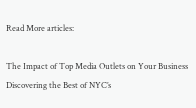Read More articles:

The Impact of Top Media Outlets on Your Business
Discovering the Best of NYC’s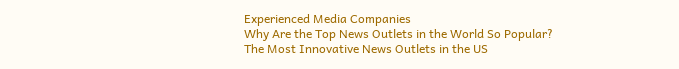Experienced Media Companies
Why Are the Top News Outlets in the World So Popular?
The Most Innovative News Outlets in the US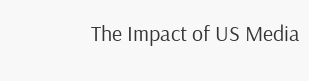The Impact of US Media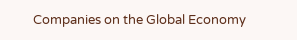Companies on the Global Economy